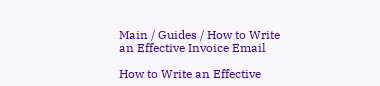Main / Guides / How to Write an Effective Invoice Email

How to Write an Effective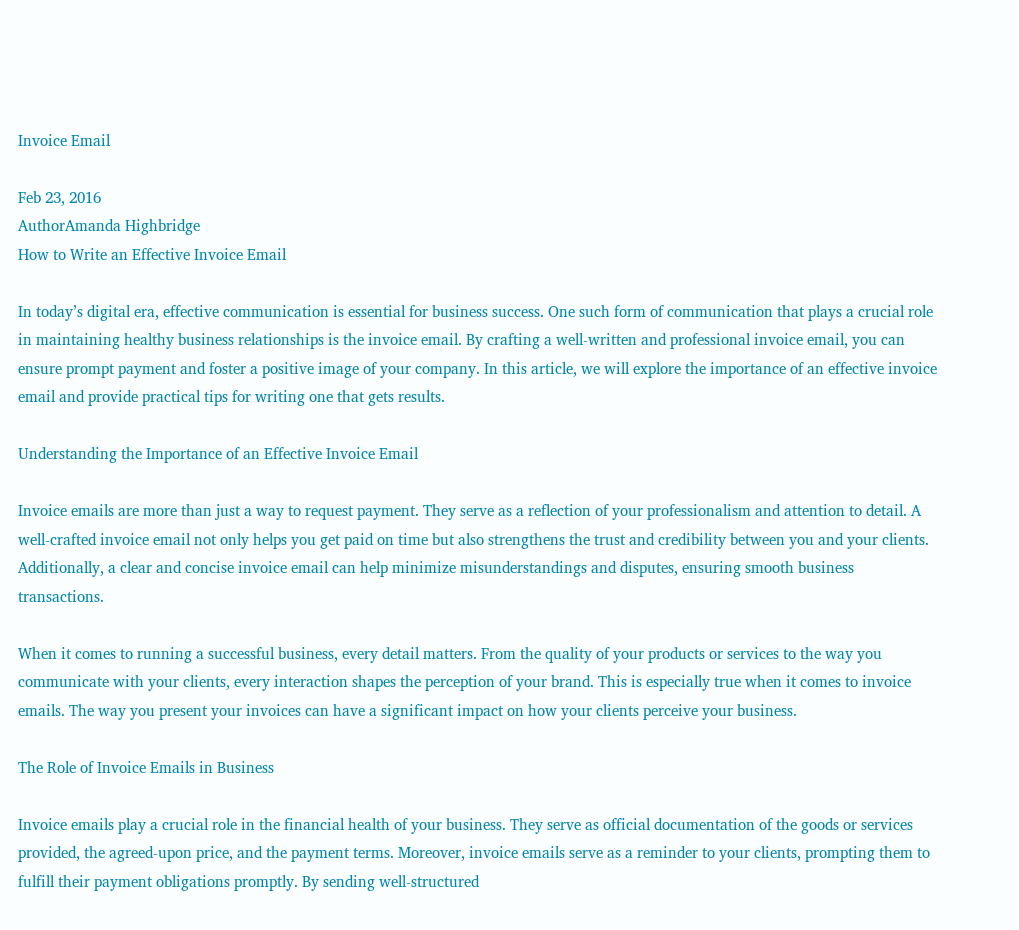Invoice Email

Feb 23, 2016
AuthorAmanda Highbridge
How to Write an Effective Invoice Email

In today’s digital era, effective communication is essential for business success. One such form of communication that plays a crucial role in maintaining healthy business relationships is the invoice email. By crafting a well-written and professional invoice email, you can ensure prompt payment and foster a positive image of your company. In this article, we will explore the importance of an effective invoice email and provide practical tips for writing one that gets results.

Understanding the Importance of an Effective Invoice Email

Invoice emails are more than just a way to request payment. They serve as a reflection of your professionalism and attention to detail. A well-crafted invoice email not only helps you get paid on time but also strengthens the trust and credibility between you and your clients. Additionally, a clear and concise invoice email can help minimize misunderstandings and disputes, ensuring smooth business transactions.

When it comes to running a successful business, every detail matters. From the quality of your products or services to the way you communicate with your clients, every interaction shapes the perception of your brand. This is especially true when it comes to invoice emails. The way you present your invoices can have a significant impact on how your clients perceive your business.

The Role of Invoice Emails in Business

Invoice emails play a crucial role in the financial health of your business. They serve as official documentation of the goods or services provided, the agreed-upon price, and the payment terms. Moreover, invoice emails serve as a reminder to your clients, prompting them to fulfill their payment obligations promptly. By sending well-structured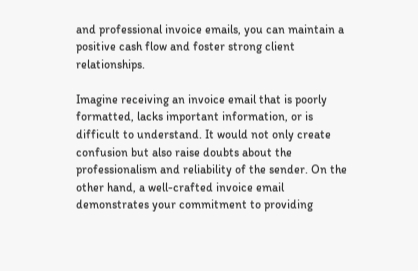and professional invoice emails, you can maintain a positive cash flow and foster strong client relationships.

Imagine receiving an invoice email that is poorly formatted, lacks important information, or is difficult to understand. It would not only create confusion but also raise doubts about the professionalism and reliability of the sender. On the other hand, a well-crafted invoice email demonstrates your commitment to providing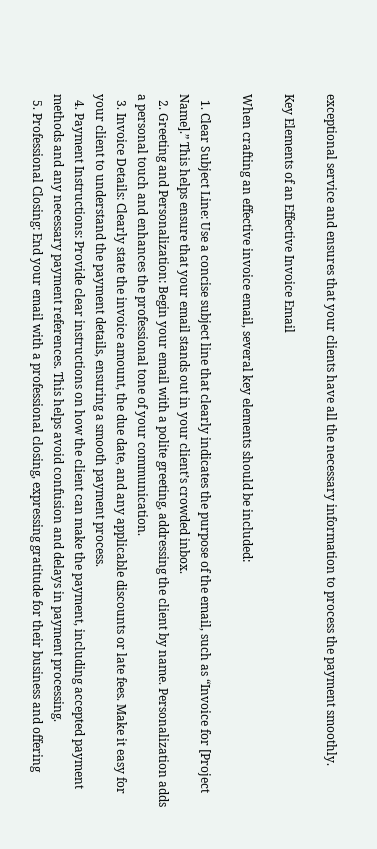exceptional service and ensures that your clients have all the necessary information to process the payment smoothly.

Key Elements of an Effective Invoice Email

When crafting an effective invoice email, several key elements should be included:

  1. Clear Subject Line: Use a concise subject line that clearly indicates the purpose of the email, such as “Invoice for [Project Name].” This helps ensure that your email stands out in your client’s crowded inbox.
  2. Greeting and Personalization: Begin your email with a polite greeting, addressing the client by name. Personalization adds a personal touch and enhances the professional tone of your communication.
  3. Invoice Details: Clearly state the invoice amount, the due date, and any applicable discounts or late fees. Make it easy for your client to understand the payment details, ensuring a smooth payment process.
  4. Payment Instructions: Provide clear instructions on how the client can make the payment, including accepted payment methods and any necessary payment references. This helps avoid confusion and delays in payment processing.
  5. Professional Closing: End your email with a professional closing, expressing gratitude for their business and offering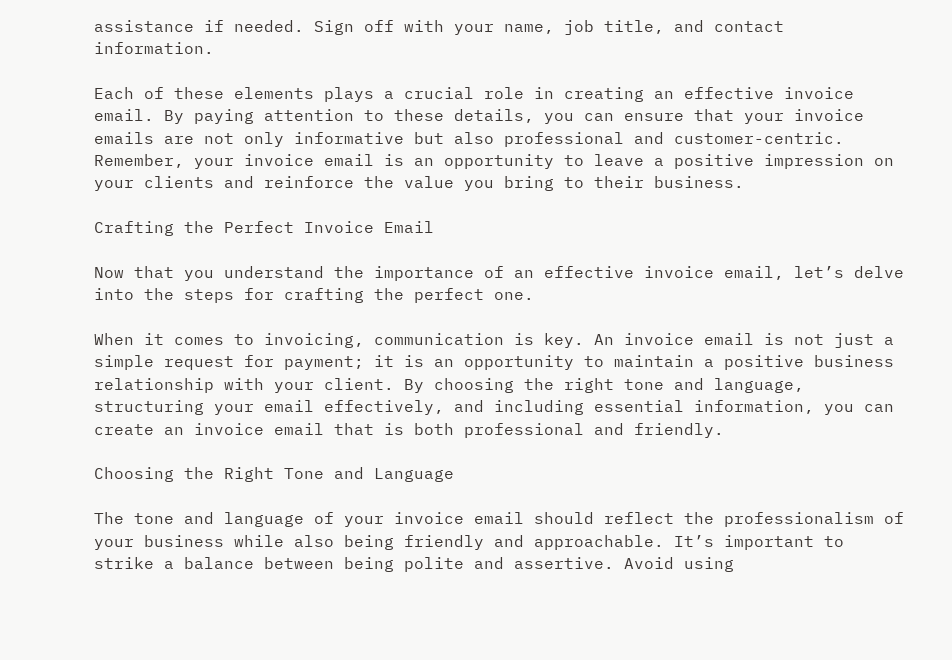assistance if needed. Sign off with your name, job title, and contact information.

Each of these elements plays a crucial role in creating an effective invoice email. By paying attention to these details, you can ensure that your invoice emails are not only informative but also professional and customer-centric. Remember, your invoice email is an opportunity to leave a positive impression on your clients and reinforce the value you bring to their business.

Crafting the Perfect Invoice Email

Now that you understand the importance of an effective invoice email, let’s delve into the steps for crafting the perfect one.

When it comes to invoicing, communication is key. An invoice email is not just a simple request for payment; it is an opportunity to maintain a positive business relationship with your client. By choosing the right tone and language, structuring your email effectively, and including essential information, you can create an invoice email that is both professional and friendly.

Choosing the Right Tone and Language

The tone and language of your invoice email should reflect the professionalism of your business while also being friendly and approachable. It’s important to strike a balance between being polite and assertive. Avoid using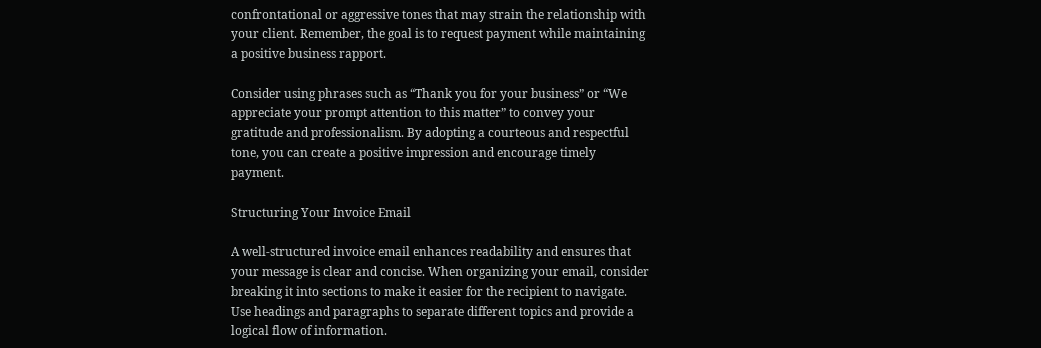confrontational or aggressive tones that may strain the relationship with your client. Remember, the goal is to request payment while maintaining a positive business rapport.

Consider using phrases such as “Thank you for your business” or “We appreciate your prompt attention to this matter” to convey your gratitude and professionalism. By adopting a courteous and respectful tone, you can create a positive impression and encourage timely payment.

Structuring Your Invoice Email

A well-structured invoice email enhances readability and ensures that your message is clear and concise. When organizing your email, consider breaking it into sections to make it easier for the recipient to navigate. Use headings and paragraphs to separate different topics and provide a logical flow of information.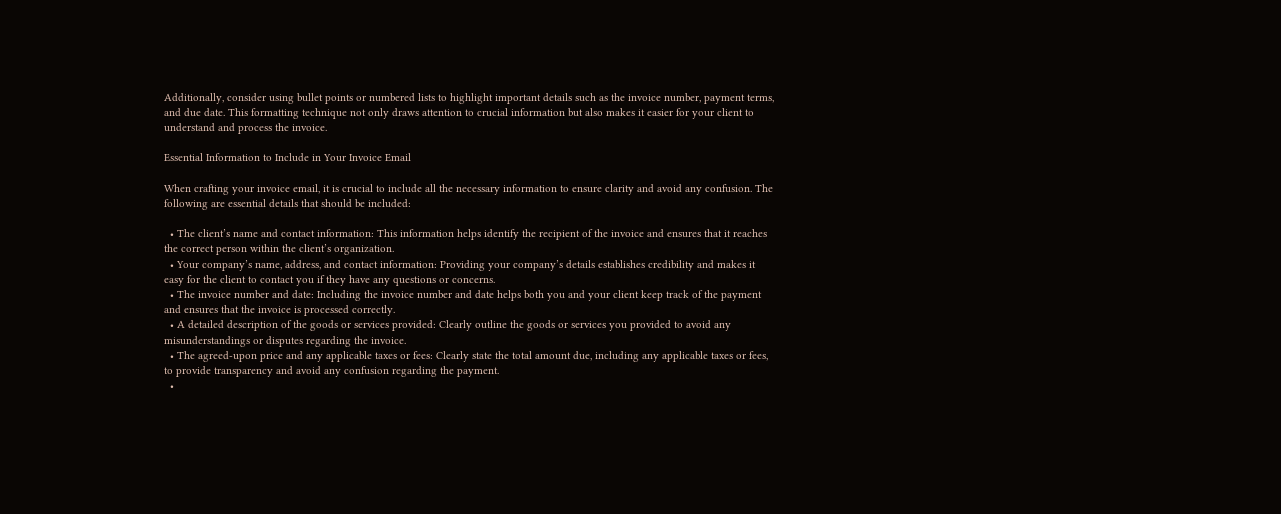Additionally, consider using bullet points or numbered lists to highlight important details such as the invoice number, payment terms, and due date. This formatting technique not only draws attention to crucial information but also makes it easier for your client to understand and process the invoice.

Essential Information to Include in Your Invoice Email

When crafting your invoice email, it is crucial to include all the necessary information to ensure clarity and avoid any confusion. The following are essential details that should be included:

  • The client’s name and contact information: This information helps identify the recipient of the invoice and ensures that it reaches the correct person within the client’s organization.
  • Your company’s name, address, and contact information: Providing your company’s details establishes credibility and makes it easy for the client to contact you if they have any questions or concerns.
  • The invoice number and date: Including the invoice number and date helps both you and your client keep track of the payment and ensures that the invoice is processed correctly.
  • A detailed description of the goods or services provided: Clearly outline the goods or services you provided to avoid any misunderstandings or disputes regarding the invoice.
  • The agreed-upon price and any applicable taxes or fees: Clearly state the total amount due, including any applicable taxes or fees, to provide transparency and avoid any confusion regarding the payment.
  •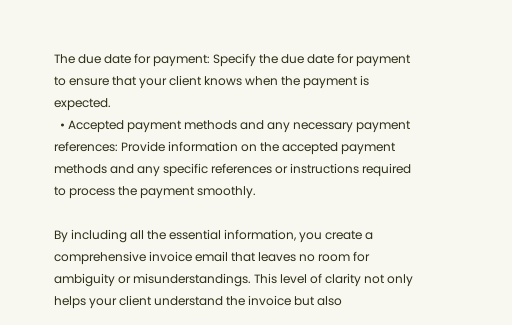The due date for payment: Specify the due date for payment to ensure that your client knows when the payment is expected.
  • Accepted payment methods and any necessary payment references: Provide information on the accepted payment methods and any specific references or instructions required to process the payment smoothly.

By including all the essential information, you create a comprehensive invoice email that leaves no room for ambiguity or misunderstandings. This level of clarity not only helps your client understand the invoice but also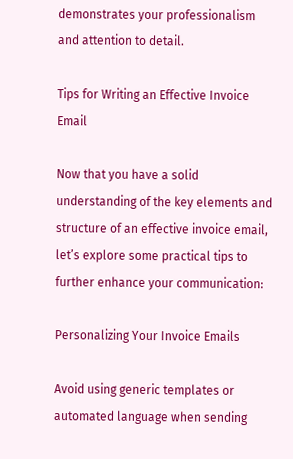demonstrates your professionalism and attention to detail.

Tips for Writing an Effective Invoice Email

Now that you have a solid understanding of the key elements and structure of an effective invoice email, let’s explore some practical tips to further enhance your communication:

Personalizing Your Invoice Emails

Avoid using generic templates or automated language when sending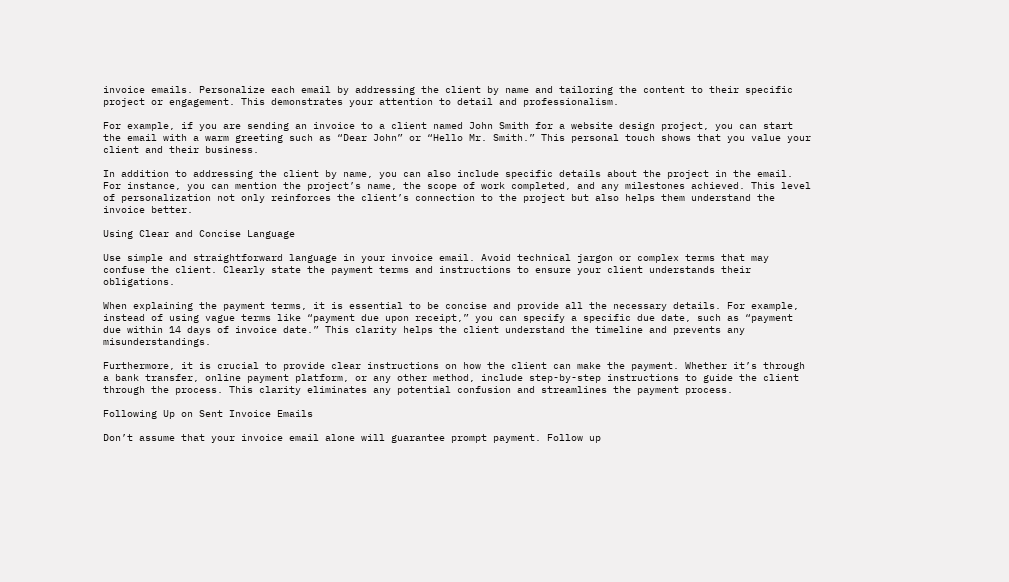invoice emails. Personalize each email by addressing the client by name and tailoring the content to their specific project or engagement. This demonstrates your attention to detail and professionalism.

For example, if you are sending an invoice to a client named John Smith for a website design project, you can start the email with a warm greeting such as “Dear John” or “Hello Mr. Smith.” This personal touch shows that you value your client and their business.

In addition to addressing the client by name, you can also include specific details about the project in the email. For instance, you can mention the project’s name, the scope of work completed, and any milestones achieved. This level of personalization not only reinforces the client’s connection to the project but also helps them understand the invoice better.

Using Clear and Concise Language

Use simple and straightforward language in your invoice email. Avoid technical jargon or complex terms that may confuse the client. Clearly state the payment terms and instructions to ensure your client understands their obligations.

When explaining the payment terms, it is essential to be concise and provide all the necessary details. For example, instead of using vague terms like “payment due upon receipt,” you can specify a specific due date, such as “payment due within 14 days of invoice date.” This clarity helps the client understand the timeline and prevents any misunderstandings.

Furthermore, it is crucial to provide clear instructions on how the client can make the payment. Whether it’s through a bank transfer, online payment platform, or any other method, include step-by-step instructions to guide the client through the process. This clarity eliminates any potential confusion and streamlines the payment process.

Following Up on Sent Invoice Emails

Don’t assume that your invoice email alone will guarantee prompt payment. Follow up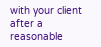with your client after a reasonable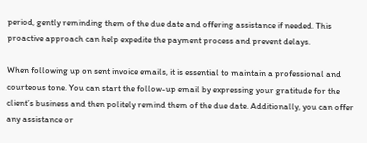period, gently reminding them of the due date and offering assistance if needed. This proactive approach can help expedite the payment process and prevent delays.

When following up on sent invoice emails, it is essential to maintain a professional and courteous tone. You can start the follow-up email by expressing your gratitude for the client’s business and then politely remind them of the due date. Additionally, you can offer any assistance or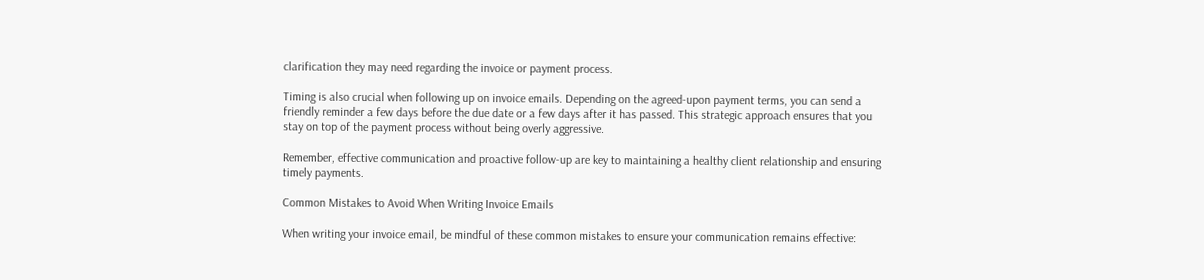clarification they may need regarding the invoice or payment process.

Timing is also crucial when following up on invoice emails. Depending on the agreed-upon payment terms, you can send a friendly reminder a few days before the due date or a few days after it has passed. This strategic approach ensures that you stay on top of the payment process without being overly aggressive.

Remember, effective communication and proactive follow-up are key to maintaining a healthy client relationship and ensuring timely payments.

Common Mistakes to Avoid When Writing Invoice Emails

When writing your invoice email, be mindful of these common mistakes to ensure your communication remains effective: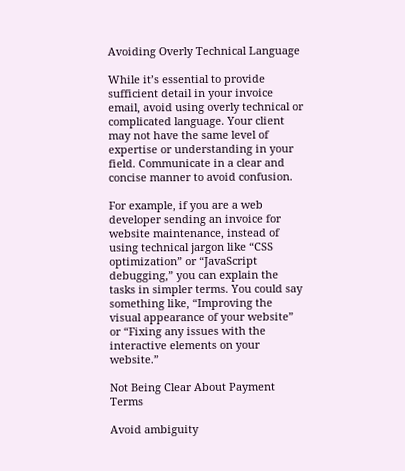Avoiding Overly Technical Language

While it’s essential to provide sufficient detail in your invoice email, avoid using overly technical or complicated language. Your client may not have the same level of expertise or understanding in your field. Communicate in a clear and concise manner to avoid confusion.

For example, if you are a web developer sending an invoice for website maintenance, instead of using technical jargon like “CSS optimization” or “JavaScript debugging,” you can explain the tasks in simpler terms. You could say something like, “Improving the visual appearance of your website” or “Fixing any issues with the interactive elements on your website.”

Not Being Clear About Payment Terms

Avoid ambiguity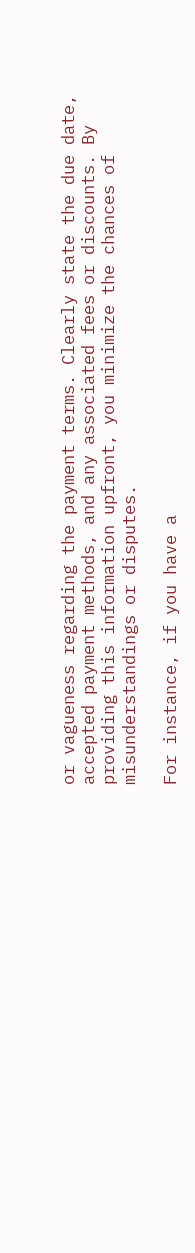or vagueness regarding the payment terms. Clearly state the due date, accepted payment methods, and any associated fees or discounts. By providing this information upfront, you minimize the chances of misunderstandings or disputes.

For instance, if you have a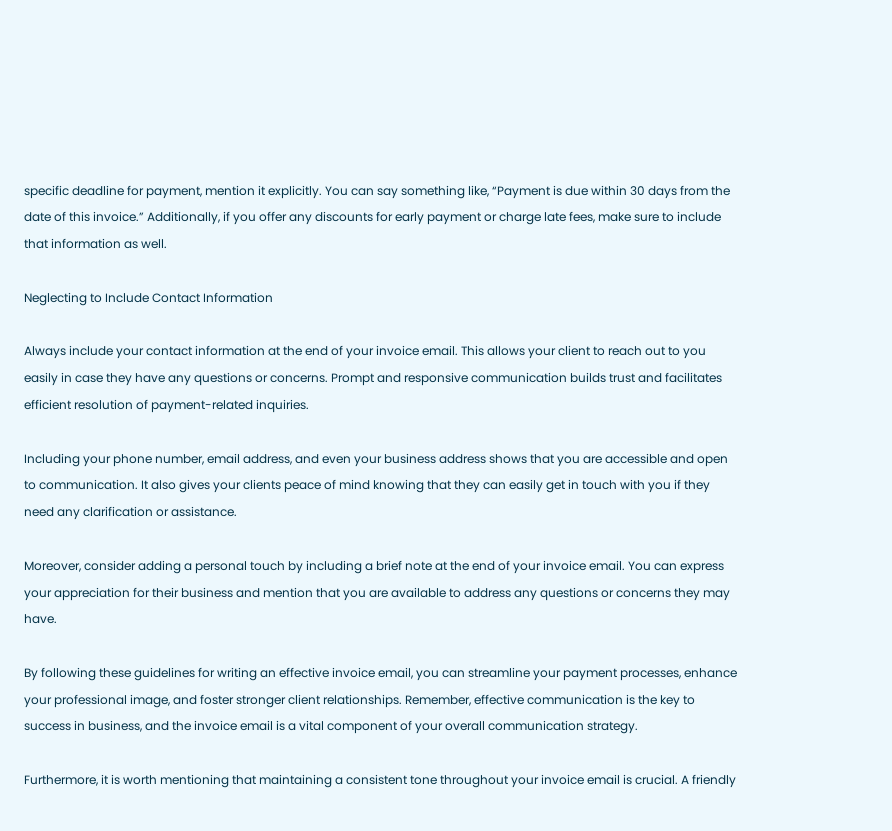specific deadline for payment, mention it explicitly. You can say something like, “Payment is due within 30 days from the date of this invoice.” Additionally, if you offer any discounts for early payment or charge late fees, make sure to include that information as well.

Neglecting to Include Contact Information

Always include your contact information at the end of your invoice email. This allows your client to reach out to you easily in case they have any questions or concerns. Prompt and responsive communication builds trust and facilitates efficient resolution of payment-related inquiries.

Including your phone number, email address, and even your business address shows that you are accessible and open to communication. It also gives your clients peace of mind knowing that they can easily get in touch with you if they need any clarification or assistance.

Moreover, consider adding a personal touch by including a brief note at the end of your invoice email. You can express your appreciation for their business and mention that you are available to address any questions or concerns they may have.

By following these guidelines for writing an effective invoice email, you can streamline your payment processes, enhance your professional image, and foster stronger client relationships. Remember, effective communication is the key to success in business, and the invoice email is a vital component of your overall communication strategy.

Furthermore, it is worth mentioning that maintaining a consistent tone throughout your invoice email is crucial. A friendly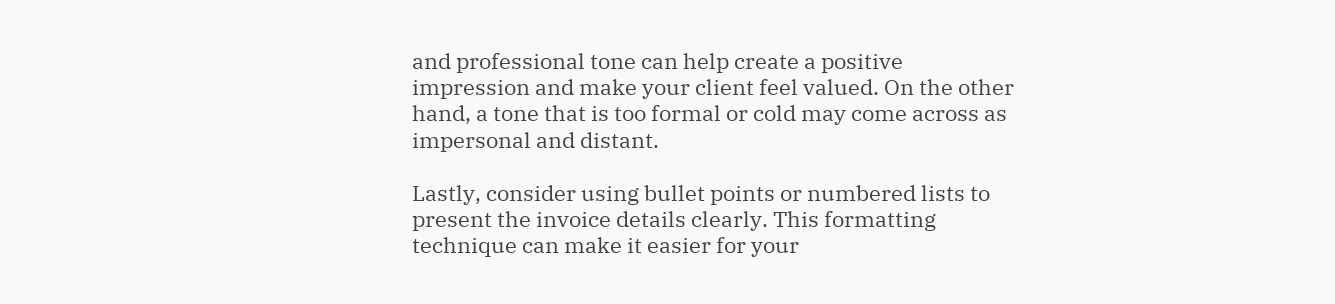and professional tone can help create a positive impression and make your client feel valued. On the other hand, a tone that is too formal or cold may come across as impersonal and distant.

Lastly, consider using bullet points or numbered lists to present the invoice details clearly. This formatting technique can make it easier for your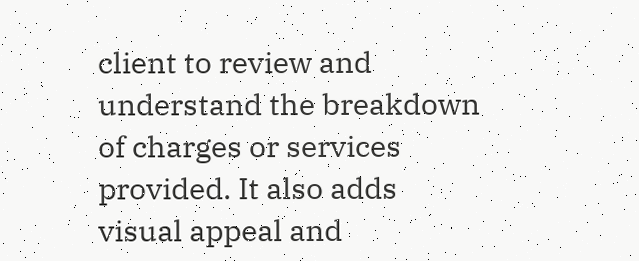client to review and understand the breakdown of charges or services provided. It also adds visual appeal and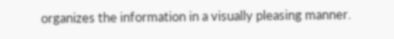organizes the information in a visually pleasing manner.